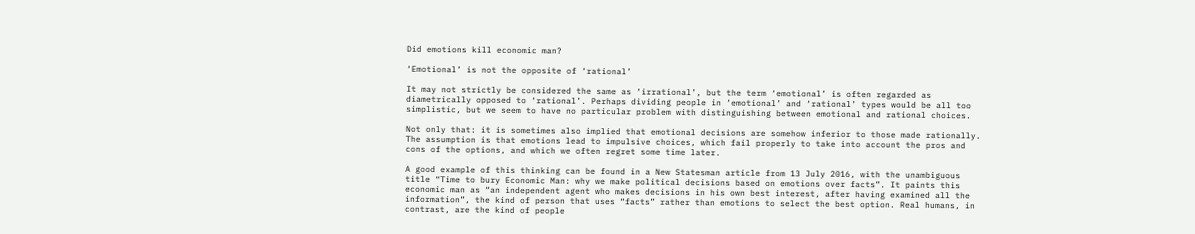Did emotions kill economic man?

‘Emotional’ is not the opposite of ‘rational’

It may not strictly be considered the same as ‘irrational’, but the term ‘emotional’ is often regarded as diametrically opposed to ‘rational’. Perhaps dividing people in ‘emotional’ and ‘rational’ types would be all too simplistic, but we seem to have no particular problem with distinguishing between emotional and rational choices.

Not only that: it is sometimes also implied that emotional decisions are somehow inferior to those made rationally. The assumption is that emotions lead to impulsive choices, which fail properly to take into account the pros and cons of the options, and which we often regret some time later.

A good example of this thinking can be found in a New Statesman article from 13 July 2016, with the unambiguous title “Time to bury Economic Man: why we make political decisions based on emotions over facts”. It paints this economic man as “an independent agent who makes decisions in his own best interest, after having examined all the information”, the kind of person that uses “facts” rather than emotions to select the best option. Real humans, in contrast, are the kind of people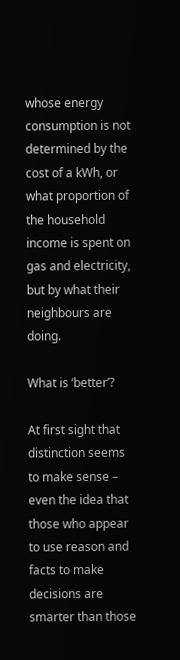whose energy consumption is not determined by the cost of a kWh, or what proportion of the household income is spent on gas and electricity, but by what their neighbours are doing.

What is ‘better’?

At first sight that distinction seems to make sense – even the idea that those who appear to use reason and facts to make decisions are smarter than those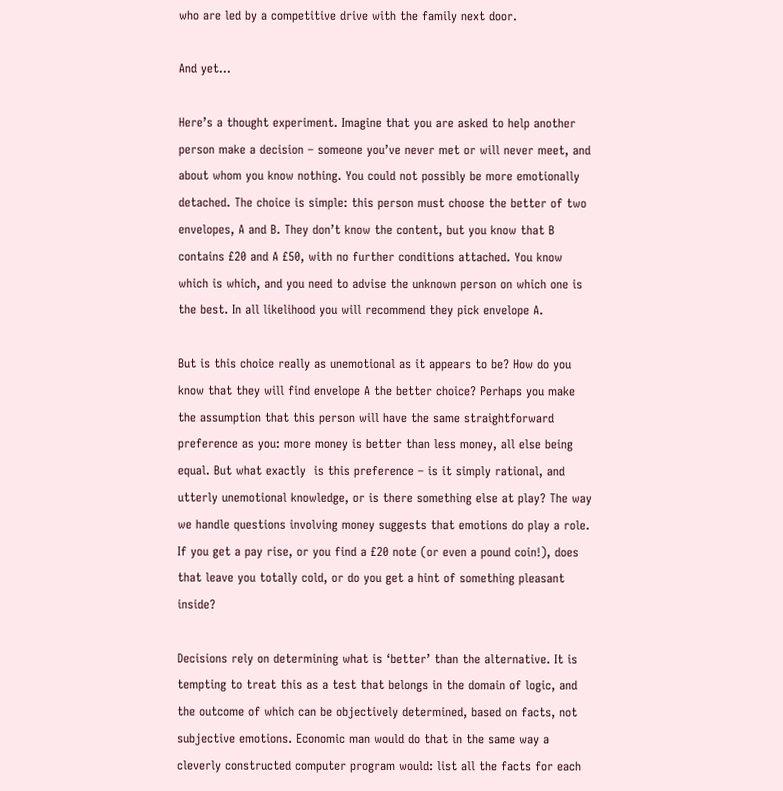who are led by a competitive drive with the family next door.

And yet…

Here’s a thought experiment. Imagine that you are asked to help another person make a decision – someone you’ve never met or will never meet, and about whom you know nothing. You could not possibly be more emotionally detached. The choice is simple: this person must choose the better of two envelopes, A and B. They don’t know the content, but you know that B contains £20 and A £50, with no further conditions attached. You know which is which, and you need to advise the unknown person on which one is the best. In all likelihood you will recommend they pick envelope A.

But is this choice really as unemotional as it appears to be? How do you know that they will find envelope A the better choice? Perhaps you make the assumption that this person will have the same straightforward preference as you: more money is better than less money, all else being equal. But what exactly  is this preference – is it simply rational, and utterly unemotional knowledge, or is there something else at play? The way we handle questions involving money suggests that emotions do play a role. If you get a pay rise, or you find a £20 note (or even a pound coin!), does that leave you totally cold, or do you get a hint of something pleasant inside?

Decisions rely on determining what is ‘better’ than the alternative. It is tempting to treat this as a test that belongs in the domain of logic, and the outcome of which can be objectively determined, based on facts, not subjective emotions. Economic man would do that in the same way a cleverly constructed computer program would: list all the facts for each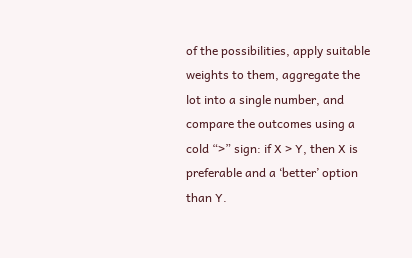of the possibilities, apply suitable weights to them, aggregate the lot into a single number, and compare the outcomes using a cold “>” sign: if X > Y, then X is preferable and a ‘better’ option than Y.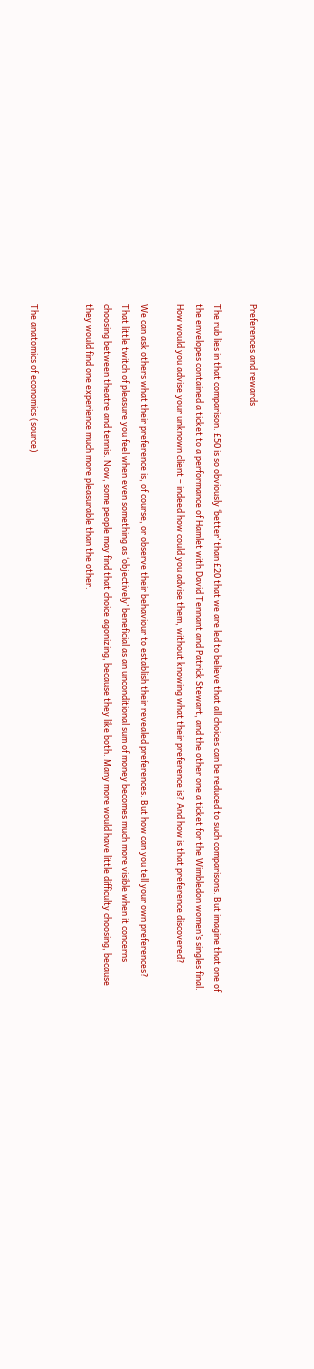Preferences and rewards

The rub lies in that comparison. £50 is so obviously ‘better’ than £20 that we are led to believe that all choices can be reduced to such comparisons. But imagine that one of the envelopes contained a ticket to a performance of Hamlet with David Tennant and Patrick Stewart, and the other one a ticket for the Wimbledon women’s singles final. How would you advise your unknown client – indeed how could you advise them, without knowing what their preference is? And how is that preference discovered?

We can ask others what their preference is, of course, or observe their behaviour to establish their revealed preferences. But how can you tell your own preferences? That little twitch of pleasure you feel when even something as ‘objectively’ beneficial as an unconditional sum of money becomes much more visible when it concerns choosing between theatre and tennis. Now, some people may find that choice agonizing, because they like both. Many more would have little difficulty choosing, because they would find one experience much more pleasurable than the other.


The anatomics of economics (source)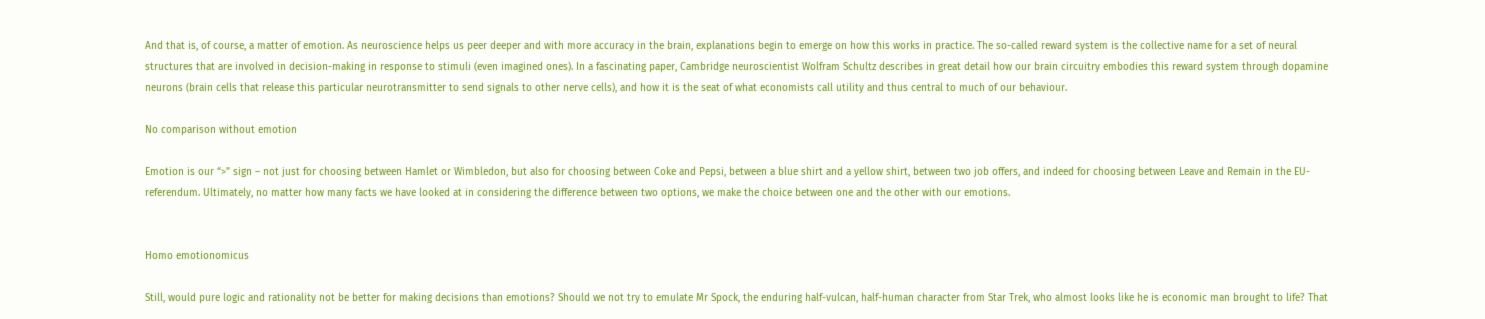And that is, of course, a matter of emotion. As neuroscience helps us peer deeper and with more accuracy in the brain, explanations begin to emerge on how this works in practice. The so-called reward system is the collective name for a set of neural structures that are involved in decision-making in response to stimuli (even imagined ones). In a fascinating paper, Cambridge neuroscientist Wolfram Schultz describes in great detail how our brain circuitry embodies this reward system through dopamine neurons (brain cells that release this particular neurotransmitter to send signals to other nerve cells), and how it is the seat of what economists call utility and thus central to much of our behaviour.

No comparison without emotion

Emotion is our “>” sign – not just for choosing between Hamlet or Wimbledon, but also for choosing between Coke and Pepsi, between a blue shirt and a yellow shirt, between two job offers, and indeed for choosing between Leave and Remain in the EU-referendum. Ultimately, no matter how many facts we have looked at in considering the difference between two options, we make the choice between one and the other with our emotions.


Homo emotionomicus

Still, would pure logic and rationality not be better for making decisions than emotions? Should we not try to emulate Mr Spock, the enduring half-vulcan, half-human character from Star Trek, who almost looks like he is economic man brought to life? That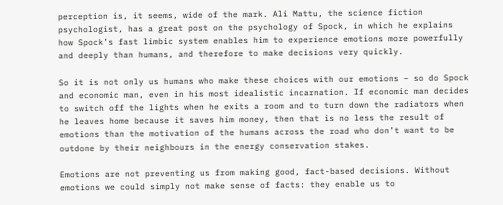perception is, it seems, wide of the mark. Ali Mattu, the science fiction psychologist, has a great post on the psychology of Spock, in which he explains how Spock’s fast limbic system enables him to experience emotions more powerfully and deeply than humans, and therefore to make decisions very quickly.

So it is not only us humans who make these choices with our emotions – so do Spock and economic man, even in his most idealistic incarnation. If economic man decides to switch off the lights when he exits a room and to turn down the radiators when he leaves home because it saves him money, then that is no less the result of emotions than the motivation of the humans across the road who don’t want to be outdone by their neighbours in the energy conservation stakes.

Emotions are not preventing us from making good, fact-based decisions. Without emotions we could simply not make sense of facts: they enable us to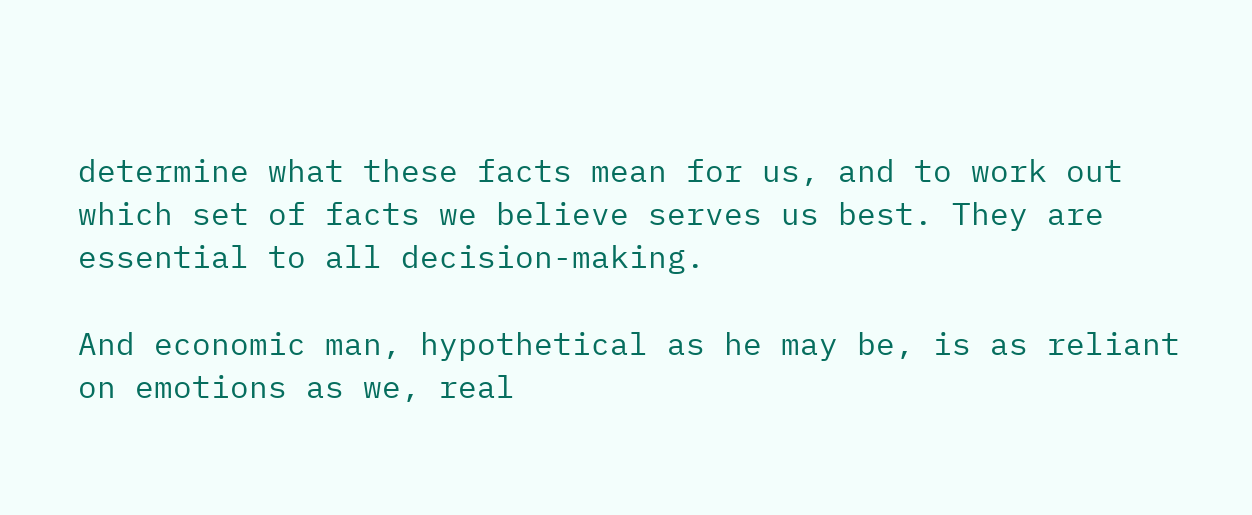determine what these facts mean for us, and to work out which set of facts we believe serves us best. They are essential to all decision-making.

And economic man, hypothetical as he may be, is as reliant on emotions as we, real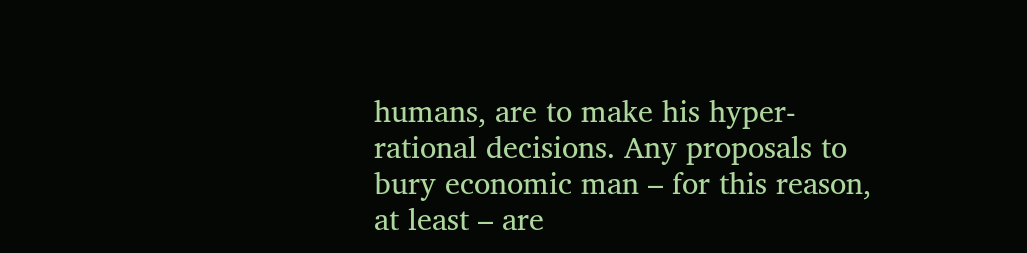humans, are to make his hyper-rational decisions. Any proposals to bury economic man – for this reason, at least – are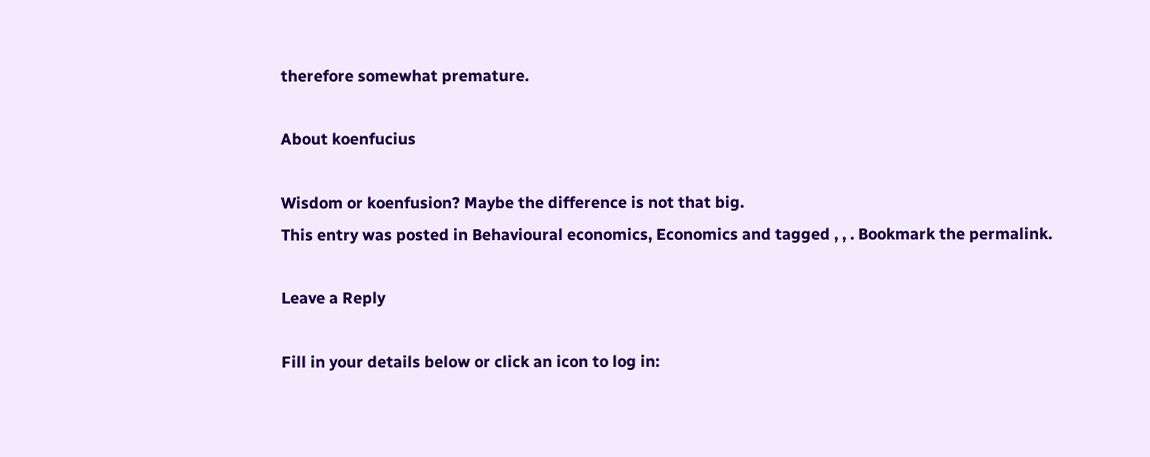therefore somewhat premature.

About koenfucius

Wisdom or koenfusion? Maybe the difference is not that big.
This entry was posted in Behavioural economics, Economics and tagged , , . Bookmark the permalink.

Leave a Reply

Fill in your details below or click an icon to log in: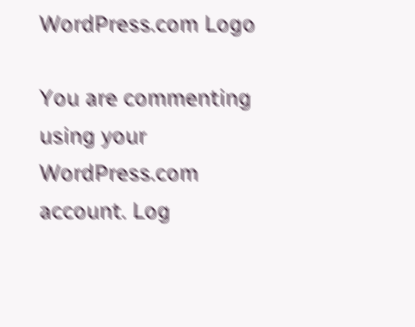WordPress.com Logo

You are commenting using your WordPress.com account. Log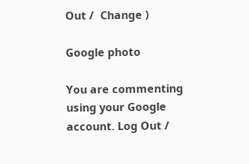Out /  Change )

Google photo

You are commenting using your Google account. Log Out /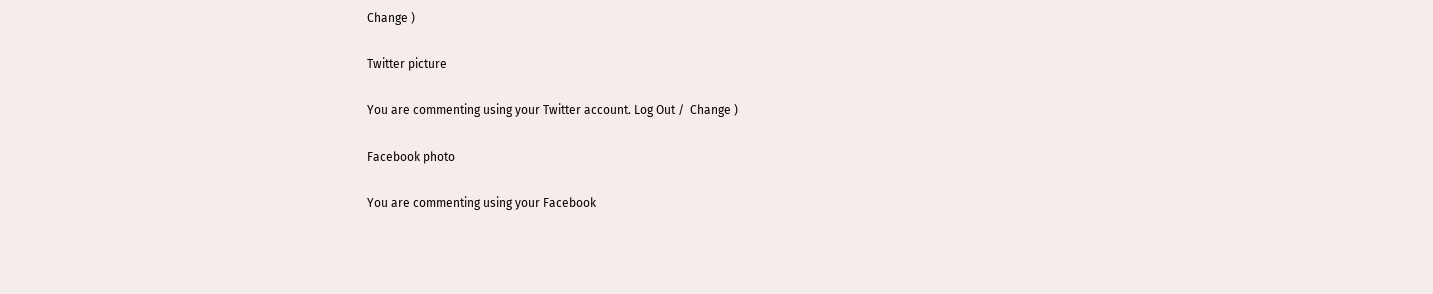Change )

Twitter picture

You are commenting using your Twitter account. Log Out /  Change )

Facebook photo

You are commenting using your Facebook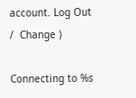account. Log Out /  Change )

Connecting to %s